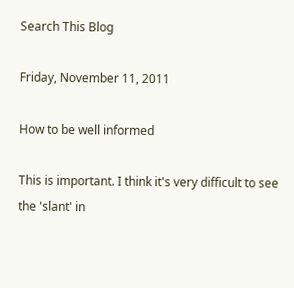Search This Blog

Friday, November 11, 2011

How to be well informed

This is important. I think it's very difficult to see the 'slant' in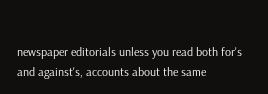newspaper editorials unless you read both for's and against's, accounts about the same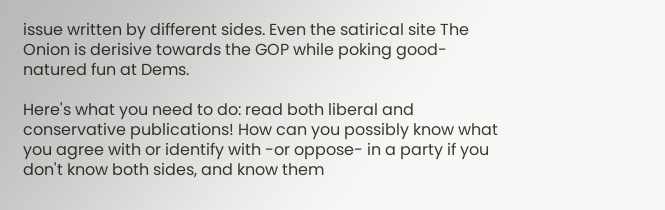issue written by different sides. Even the satirical site The Onion is derisive towards the GOP while poking good-natured fun at Dems.

Here's what you need to do: read both liberal and conservative publications! How can you possibly know what you agree with or identify with -or oppose- in a party if you don't know both sides, and know them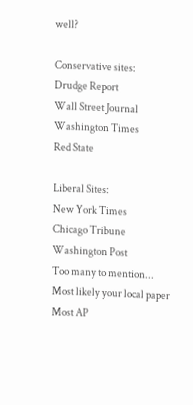well?

Conservative sites:
Drudge Report
Wall Street Journal
Washington Times
Red State

Liberal Sites:
New York Times
Chicago Tribune
Washington Post
Too many to mention...
Most likely your local paper
Most AP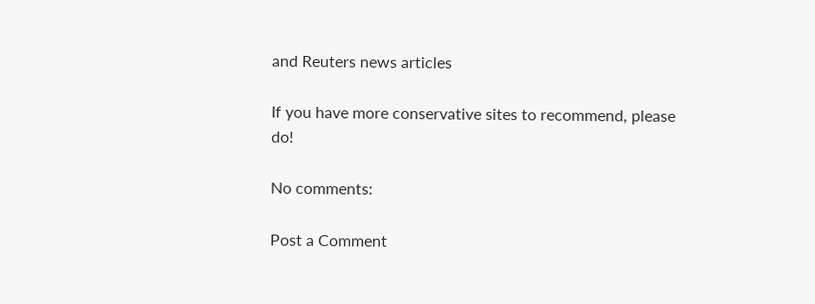and Reuters news articles

If you have more conservative sites to recommend, please do!

No comments:

Post a Comment